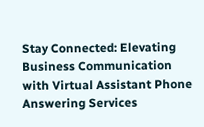Stay Connected: Elevating Business Communication with Virtual Assistant Phone Answering Services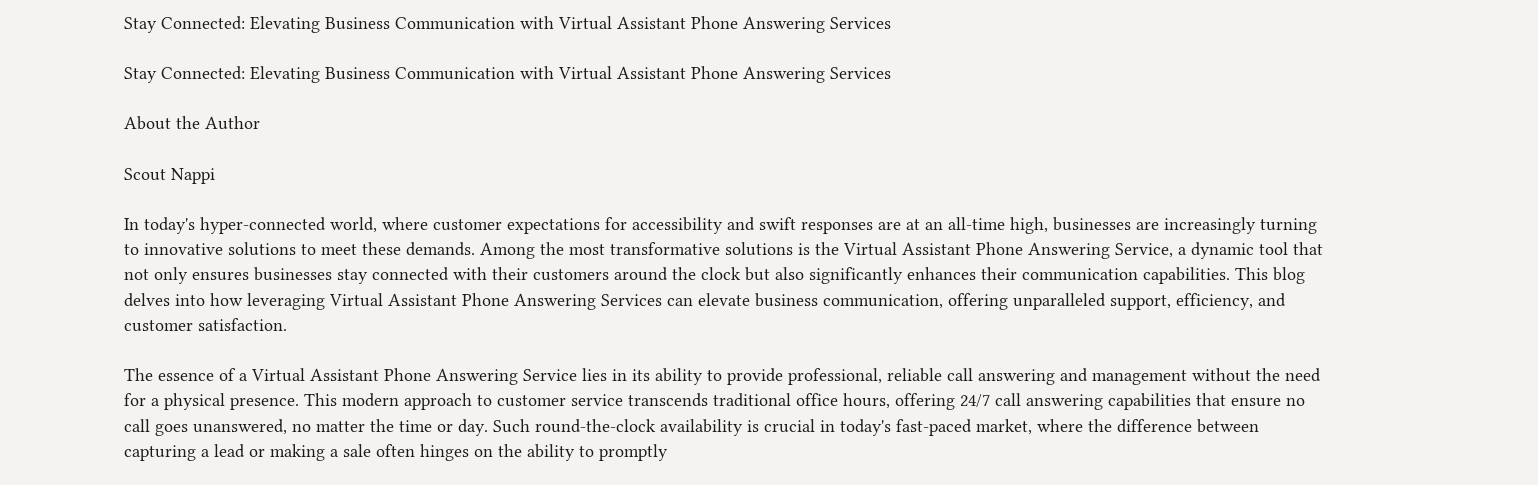Stay Connected: Elevating Business Communication with Virtual Assistant Phone Answering Services

Stay Connected: Elevating Business Communication with Virtual Assistant Phone Answering Services

About the Author

Scout Nappi

In today's hyper-connected world, where customer expectations for accessibility and swift responses are at an all-time high, businesses are increasingly turning to innovative solutions to meet these demands. Among the most transformative solutions is the Virtual Assistant Phone Answering Service, a dynamic tool that not only ensures businesses stay connected with their customers around the clock but also significantly enhances their communication capabilities. This blog delves into how leveraging Virtual Assistant Phone Answering Services can elevate business communication, offering unparalleled support, efficiency, and customer satisfaction.

The essence of a Virtual Assistant Phone Answering Service lies in its ability to provide professional, reliable call answering and management without the need for a physical presence. This modern approach to customer service transcends traditional office hours, offering 24/7 call answering capabilities that ensure no call goes unanswered, no matter the time or day. Such round-the-clock availability is crucial in today's fast-paced market, where the difference between capturing a lead or making a sale often hinges on the ability to promptly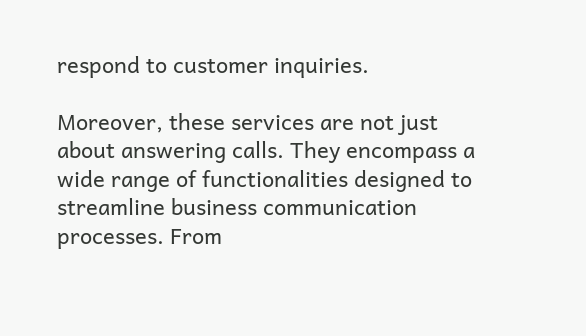respond to customer inquiries.

Moreover, these services are not just about answering calls. They encompass a wide range of functionalities designed to streamline business communication processes. From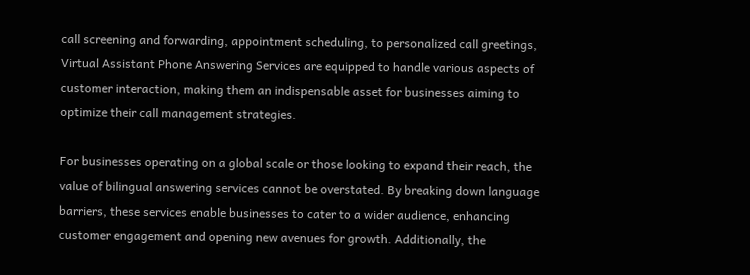call screening and forwarding, appointment scheduling, to personalized call greetings, Virtual Assistant Phone Answering Services are equipped to handle various aspects of customer interaction, making them an indispensable asset for businesses aiming to optimize their call management strategies.

For businesses operating on a global scale or those looking to expand their reach, the value of bilingual answering services cannot be overstated. By breaking down language barriers, these services enable businesses to cater to a wider audience, enhancing customer engagement and opening new avenues for growth. Additionally, the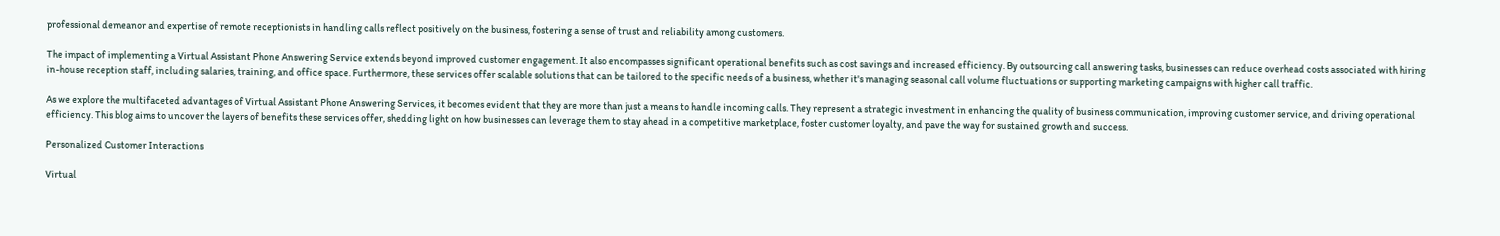professional demeanor and expertise of remote receptionists in handling calls reflect positively on the business, fostering a sense of trust and reliability among customers.

The impact of implementing a Virtual Assistant Phone Answering Service extends beyond improved customer engagement. It also encompasses significant operational benefits such as cost savings and increased efficiency. By outsourcing call answering tasks, businesses can reduce overhead costs associated with hiring in-house reception staff, including salaries, training, and office space. Furthermore, these services offer scalable solutions that can be tailored to the specific needs of a business, whether it's managing seasonal call volume fluctuations or supporting marketing campaigns with higher call traffic.

As we explore the multifaceted advantages of Virtual Assistant Phone Answering Services, it becomes evident that they are more than just a means to handle incoming calls. They represent a strategic investment in enhancing the quality of business communication, improving customer service, and driving operational efficiency. This blog aims to uncover the layers of benefits these services offer, shedding light on how businesses can leverage them to stay ahead in a competitive marketplace, foster customer loyalty, and pave the way for sustained growth and success.

Personalized Customer Interactions

Virtual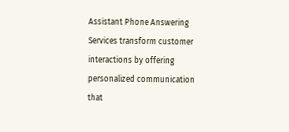Assistant Phone Answering Services transform customer interactions by offering personalized communication that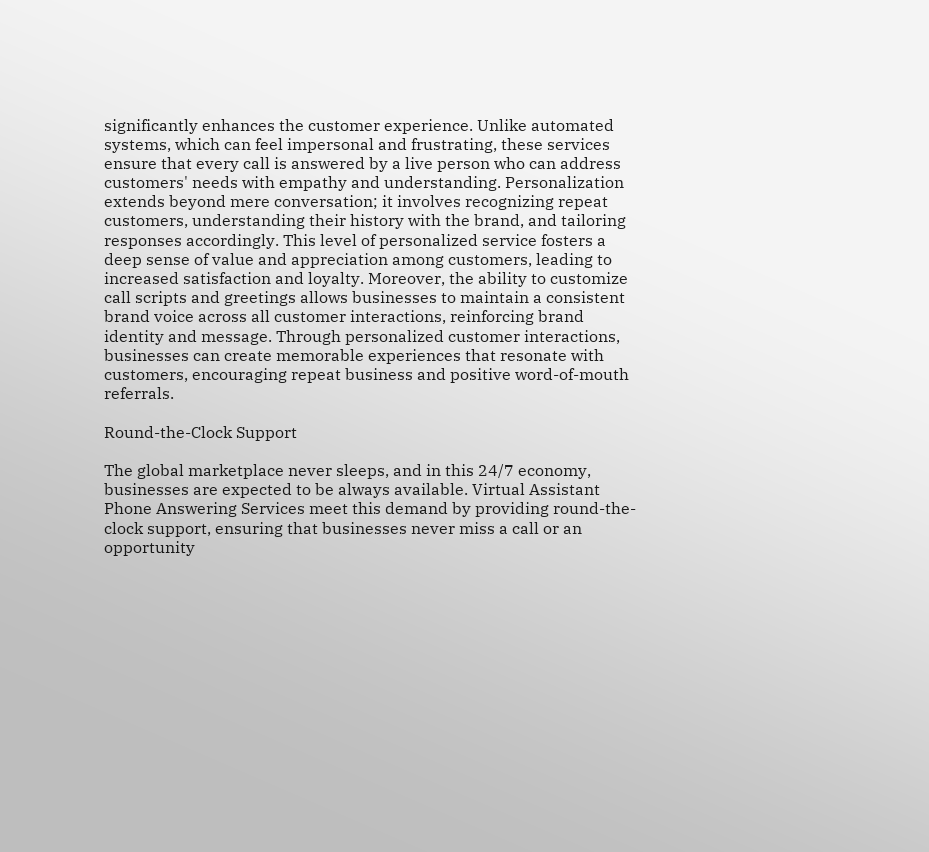significantly enhances the customer experience. Unlike automated systems, which can feel impersonal and frustrating, these services ensure that every call is answered by a live person who can address customers' needs with empathy and understanding. Personalization extends beyond mere conversation; it involves recognizing repeat customers, understanding their history with the brand, and tailoring responses accordingly. This level of personalized service fosters a deep sense of value and appreciation among customers, leading to increased satisfaction and loyalty. Moreover, the ability to customize call scripts and greetings allows businesses to maintain a consistent brand voice across all customer interactions, reinforcing brand identity and message. Through personalized customer interactions, businesses can create memorable experiences that resonate with customers, encouraging repeat business and positive word-of-mouth referrals.

Round-the-Clock Support

The global marketplace never sleeps, and in this 24/7 economy, businesses are expected to be always available. Virtual Assistant Phone Answering Services meet this demand by providing round-the-clock support, ensuring that businesses never miss a call or an opportunity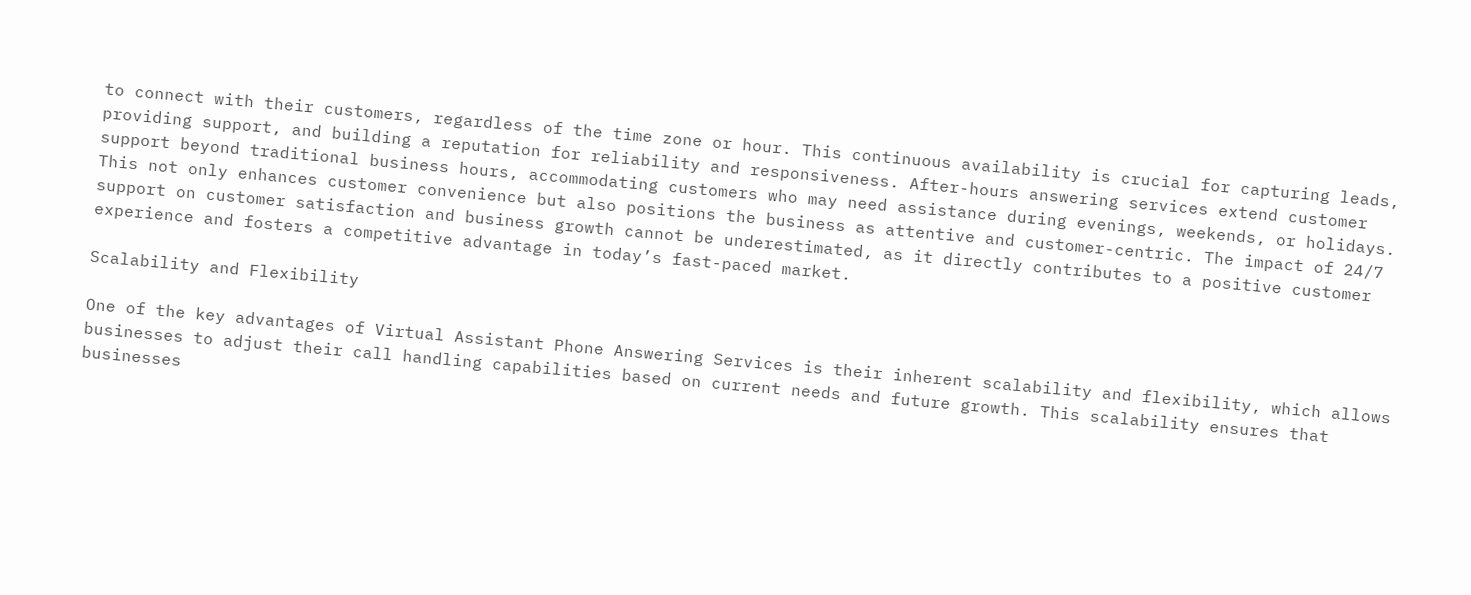to connect with their customers, regardless of the time zone or hour. This continuous availability is crucial for capturing leads, providing support, and building a reputation for reliability and responsiveness. After-hours answering services extend customer support beyond traditional business hours, accommodating customers who may need assistance during evenings, weekends, or holidays. This not only enhances customer convenience but also positions the business as attentive and customer-centric. The impact of 24/7 support on customer satisfaction and business growth cannot be underestimated, as it directly contributes to a positive customer experience and fosters a competitive advantage in today’s fast-paced market.

Scalability and Flexibility

One of the key advantages of Virtual Assistant Phone Answering Services is their inherent scalability and flexibility, which allows businesses to adjust their call handling capabilities based on current needs and future growth. This scalability ensures that businesses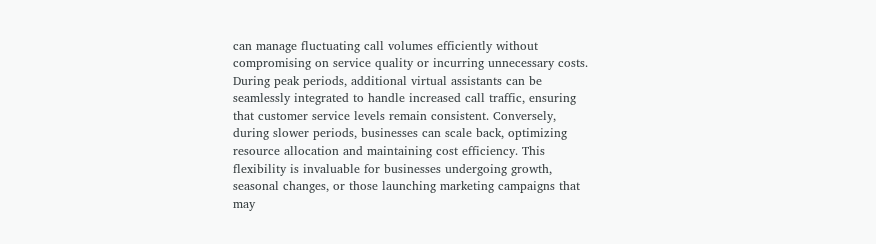can manage fluctuating call volumes efficiently without compromising on service quality or incurring unnecessary costs. During peak periods, additional virtual assistants can be seamlessly integrated to handle increased call traffic, ensuring that customer service levels remain consistent. Conversely, during slower periods, businesses can scale back, optimizing resource allocation and maintaining cost efficiency. This flexibility is invaluable for businesses undergoing growth, seasonal changes, or those launching marketing campaigns that may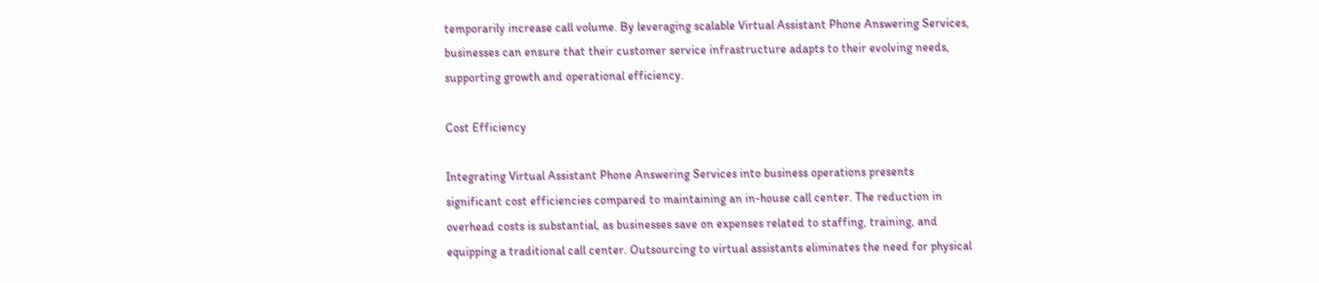temporarily increase call volume. By leveraging scalable Virtual Assistant Phone Answering Services, businesses can ensure that their customer service infrastructure adapts to their evolving needs, supporting growth and operational efficiency.

Cost Efficiency

Integrating Virtual Assistant Phone Answering Services into business operations presents significant cost efficiencies compared to maintaining an in-house call center. The reduction in overhead costs is substantial, as businesses save on expenses related to staffing, training, and equipping a traditional call center. Outsourcing to virtual assistants eliminates the need for physical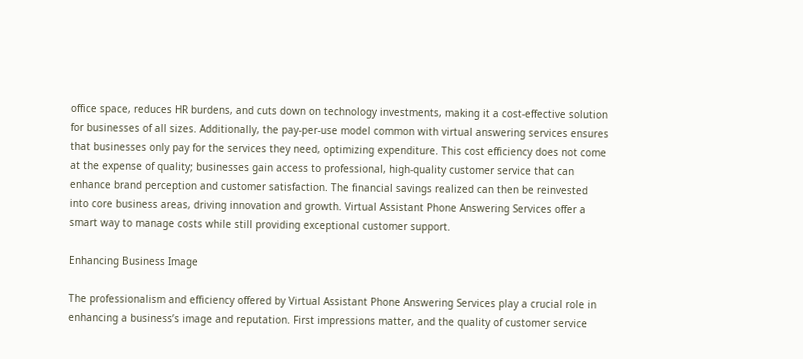office space, reduces HR burdens, and cuts down on technology investments, making it a cost-effective solution for businesses of all sizes. Additionally, the pay-per-use model common with virtual answering services ensures that businesses only pay for the services they need, optimizing expenditure. This cost efficiency does not come at the expense of quality; businesses gain access to professional, high-quality customer service that can enhance brand perception and customer satisfaction. The financial savings realized can then be reinvested into core business areas, driving innovation and growth. Virtual Assistant Phone Answering Services offer a smart way to manage costs while still providing exceptional customer support.

Enhancing Business Image

The professionalism and efficiency offered by Virtual Assistant Phone Answering Services play a crucial role in enhancing a business’s image and reputation. First impressions matter, and the quality of customer service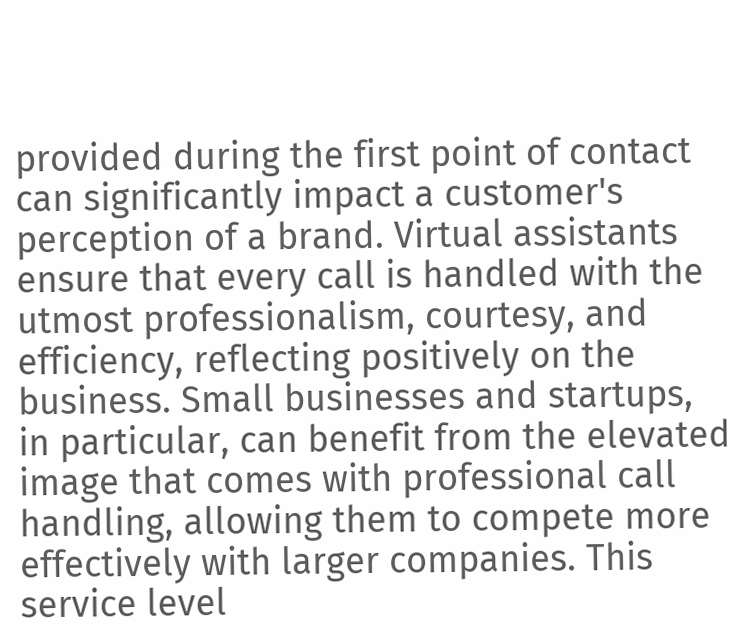provided during the first point of contact can significantly impact a customer's perception of a brand. Virtual assistants ensure that every call is handled with the utmost professionalism, courtesy, and efficiency, reflecting positively on the business. Small businesses and startups, in particular, can benefit from the elevated image that comes with professional call handling, allowing them to compete more effectively with larger companies. This service level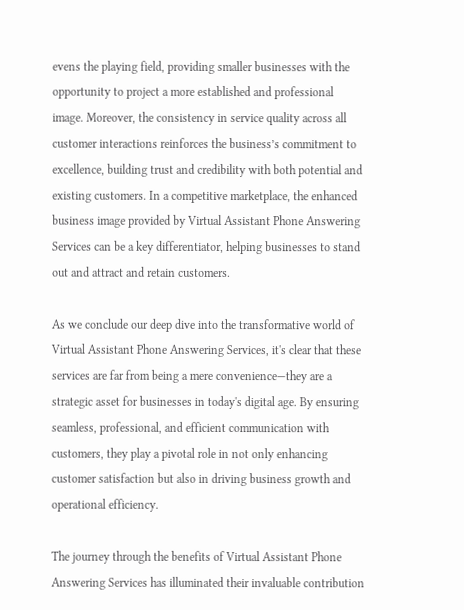evens the playing field, providing smaller businesses with the opportunity to project a more established and professional image. Moreover, the consistency in service quality across all customer interactions reinforces the business’s commitment to excellence, building trust and credibility with both potential and existing customers. In a competitive marketplace, the enhanced business image provided by Virtual Assistant Phone Answering Services can be a key differentiator, helping businesses to stand out and attract and retain customers.

As we conclude our deep dive into the transformative world of Virtual Assistant Phone Answering Services, it's clear that these services are far from being a mere convenience—they are a strategic asset for businesses in today's digital age. By ensuring seamless, professional, and efficient communication with customers, they play a pivotal role in not only enhancing customer satisfaction but also in driving business growth and operational efficiency.

The journey through the benefits of Virtual Assistant Phone Answering Services has illuminated their invaluable contribution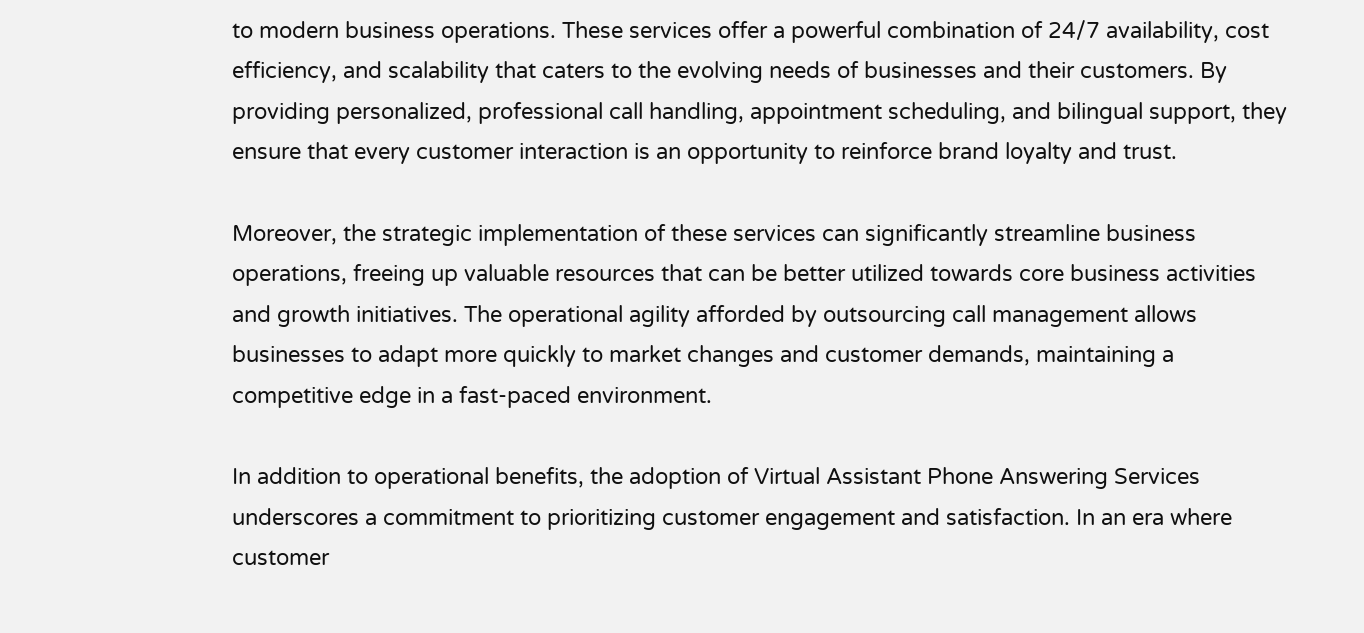to modern business operations. These services offer a powerful combination of 24/7 availability, cost efficiency, and scalability that caters to the evolving needs of businesses and their customers. By providing personalized, professional call handling, appointment scheduling, and bilingual support, they ensure that every customer interaction is an opportunity to reinforce brand loyalty and trust.

Moreover, the strategic implementation of these services can significantly streamline business operations, freeing up valuable resources that can be better utilized towards core business activities and growth initiatives. The operational agility afforded by outsourcing call management allows businesses to adapt more quickly to market changes and customer demands, maintaining a competitive edge in a fast-paced environment.

In addition to operational benefits, the adoption of Virtual Assistant Phone Answering Services underscores a commitment to prioritizing customer engagement and satisfaction. In an era where customer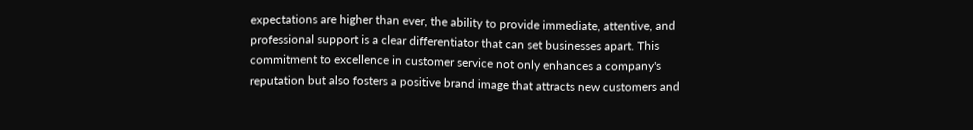expectations are higher than ever, the ability to provide immediate, attentive, and professional support is a clear differentiator that can set businesses apart. This commitment to excellence in customer service not only enhances a company's reputation but also fosters a positive brand image that attracts new customers and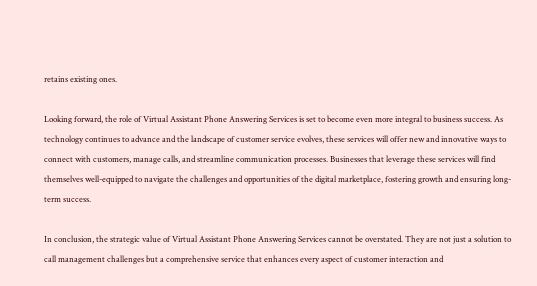retains existing ones.

Looking forward, the role of Virtual Assistant Phone Answering Services is set to become even more integral to business success. As technology continues to advance and the landscape of customer service evolves, these services will offer new and innovative ways to connect with customers, manage calls, and streamline communication processes. Businesses that leverage these services will find themselves well-equipped to navigate the challenges and opportunities of the digital marketplace, fostering growth and ensuring long-term success.

In conclusion, the strategic value of Virtual Assistant Phone Answering Services cannot be overstated. They are not just a solution to call management challenges but a comprehensive service that enhances every aspect of customer interaction and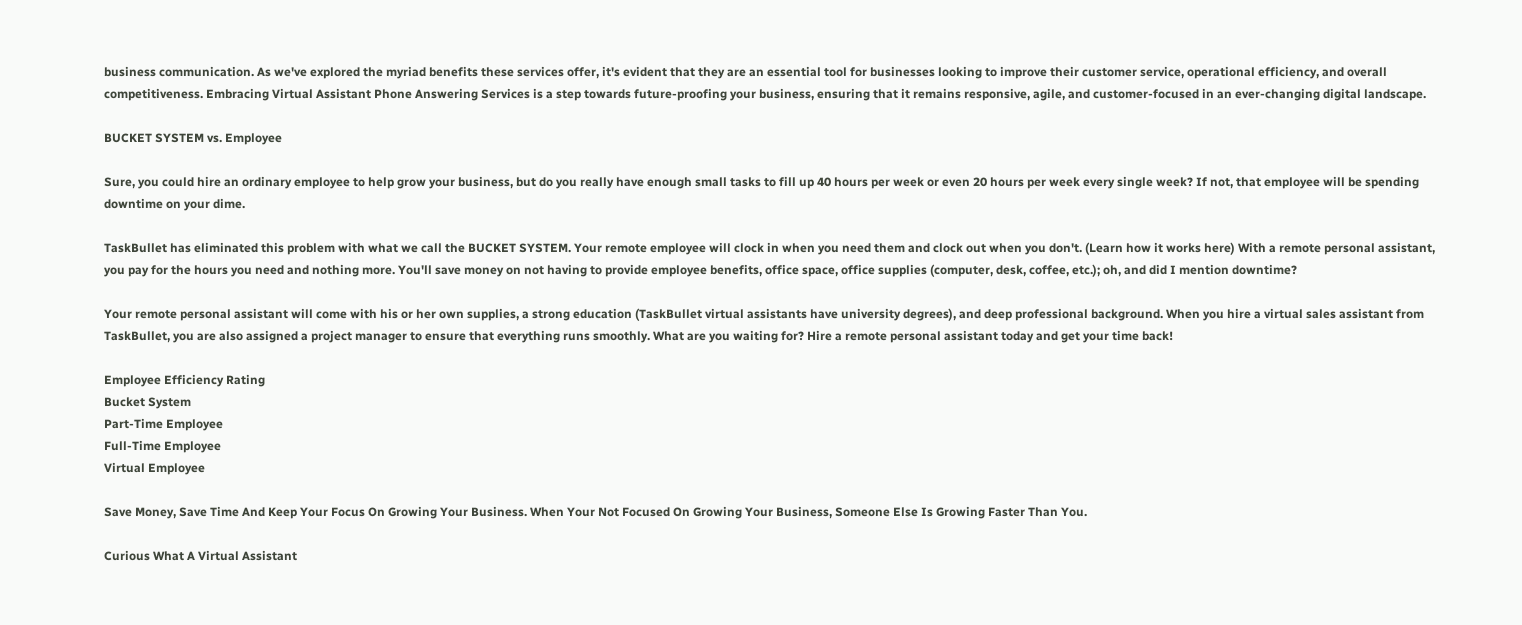business communication. As we've explored the myriad benefits these services offer, it's evident that they are an essential tool for businesses looking to improve their customer service, operational efficiency, and overall competitiveness. Embracing Virtual Assistant Phone Answering Services is a step towards future-proofing your business, ensuring that it remains responsive, agile, and customer-focused in an ever-changing digital landscape.

BUCKET SYSTEM vs. Employee

Sure, you could hire an ordinary employee to help grow your business, but do you really have enough small tasks to fill up 40 hours per week or even 20 hours per week every single week? If not, that employee will be spending downtime on your dime.

TaskBullet has eliminated this problem with what we call the BUCKET SYSTEM. Your remote employee will clock in when you need them and clock out when you don't. (Learn how it works here) With a remote personal assistant, you pay for the hours you need and nothing more. You'll save money on not having to provide employee benefits, office space, office supplies (computer, desk, coffee, etc.); oh, and did I mention downtime?

Your remote personal assistant will come with his or her own supplies, a strong education (TaskBullet virtual assistants have university degrees), and deep professional background. When you hire a virtual sales assistant from TaskBullet, you are also assigned a project manager to ensure that everything runs smoothly. What are you waiting for? Hire a remote personal assistant today and get your time back!

Employee Efficiency Rating
Bucket System
Part-Time Employee
Full-Time Employee
Virtual Employee

Save Money, Save Time And Keep Your Focus On Growing Your Business. When Your Not Focused On Growing Your Business, Someone Else Is Growing Faster Than You.

Curious What A Virtual Assistant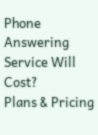Phone Answering Service Will Cost?
Plans & Pricing